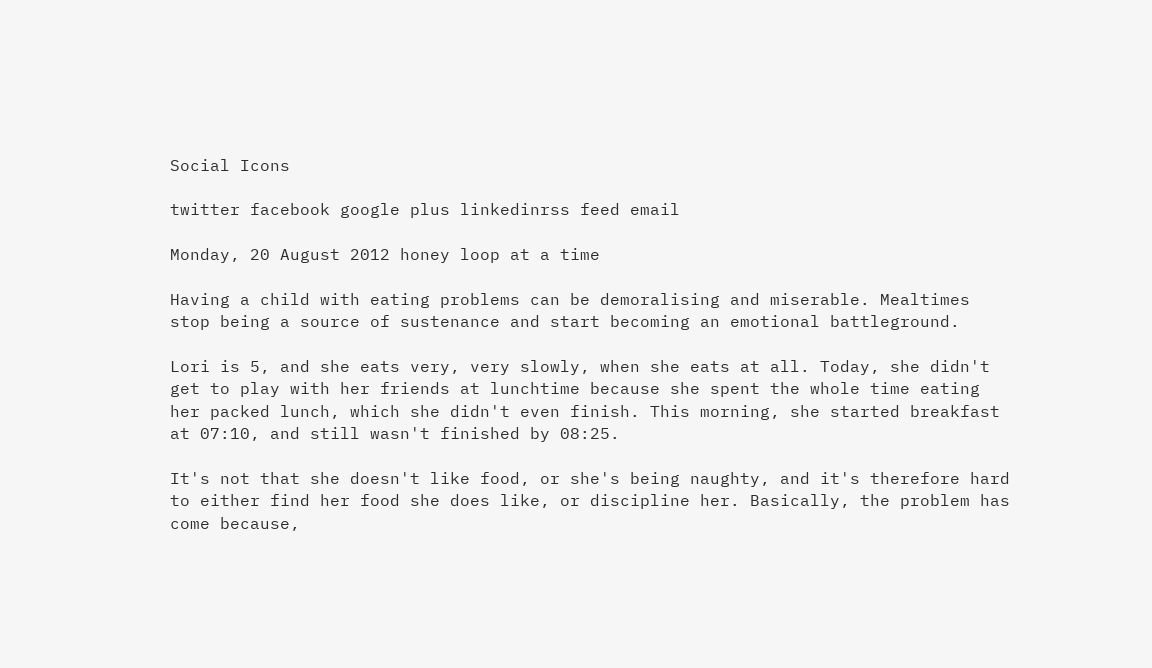Social Icons

twitter facebook google plus linkedinrss feed email

Monday, 20 August 2012 honey loop at a time

Having a child with eating problems can be demoralising and miserable. Mealtimes stop being a source of sustenance and start becoming an emotional battleground.

Lori is 5, and she eats very, very slowly, when she eats at all. Today, she didn't get to play with her friends at lunchtime because she spent the whole time eating her packed lunch, which she didn't even finish. This morning, she started breakfast at 07:10, and still wasn't finished by 08:25.

It's not that she doesn't like food, or she's being naughty, and it's therefore hard to either find her food she does like, or discipline her. Basically, the problem has come because,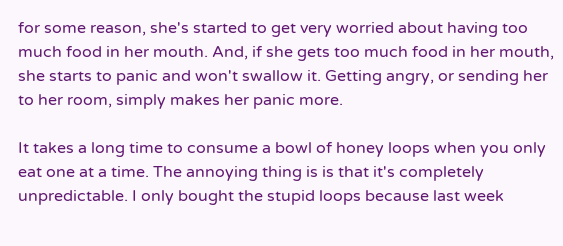for some reason, she's started to get very worried about having too much food in her mouth. And, if she gets too much food in her mouth, she starts to panic and won't swallow it. Getting angry, or sending her to her room, simply makes her panic more.

It takes a long time to consume a bowl of honey loops when you only eat one at a time. The annoying thing is is that it's completely unpredictable. I only bought the stupid loops because last week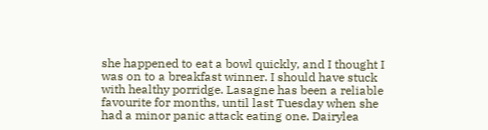she happened to eat a bowl quickly, and I thought I was on to a breakfast winner. I should have stuck with healthy porridge. Lasagne has been a reliable favourite for months, until last Tuesday when she had a minor panic attack eating one. Dairylea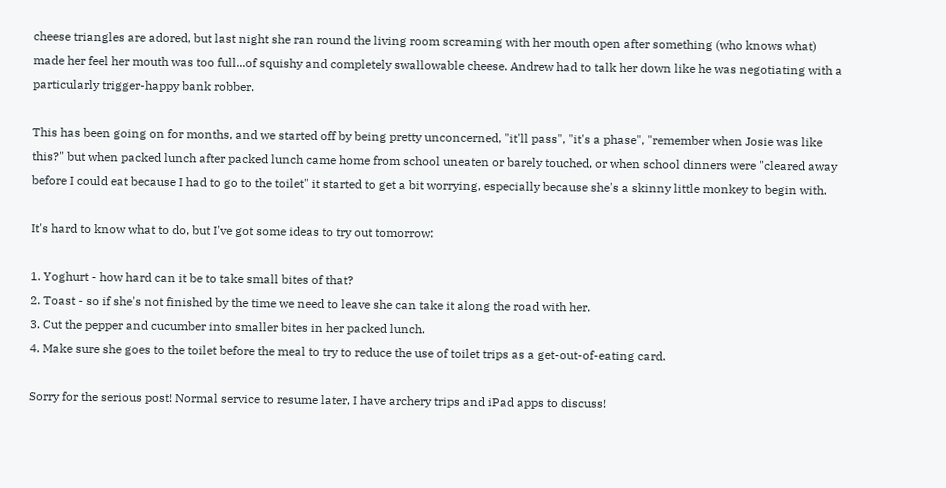cheese triangles are adored, but last night she ran round the living room screaming with her mouth open after something (who knows what) made her feel her mouth was too full...of squishy and completely swallowable cheese. Andrew had to talk her down like he was negotiating with a particularly trigger-happy bank robber.

This has been going on for months, and we started off by being pretty unconcerned, "it'll pass", "it's a phase", "remember when Josie was like this?" but when packed lunch after packed lunch came home from school uneaten or barely touched, or when school dinners were "cleared away before I could eat because I had to go to the toilet" it started to get a bit worrying, especially because she's a skinny little monkey to begin with.

It's hard to know what to do, but I've got some ideas to try out tomorrow:

1. Yoghurt - how hard can it be to take small bites of that?
2. Toast - so if she's not finished by the time we need to leave she can take it along the road with her.
3. Cut the pepper and cucumber into smaller bites in her packed lunch.
4. Make sure she goes to the toilet before the meal to try to reduce the use of toilet trips as a get-out-of-eating card.

Sorry for the serious post! Normal service to resume later, I have archery trips and iPad apps to discuss!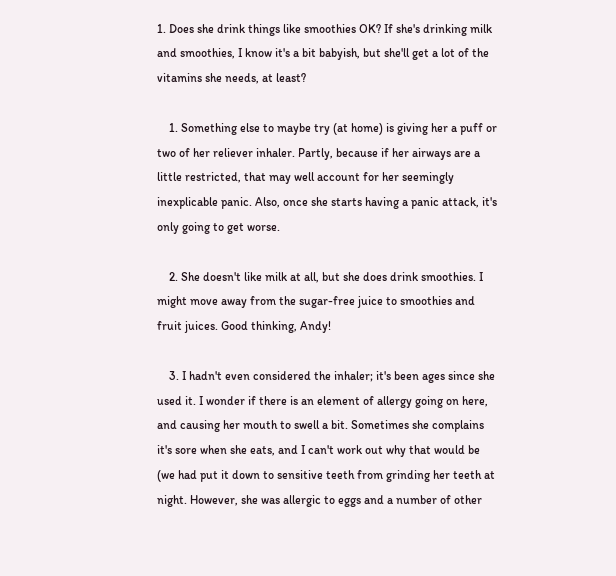1. Does she drink things like smoothies OK? If she's drinking milk and smoothies, I know it's a bit babyish, but she'll get a lot of the vitamins she needs, at least?

    1. Something else to maybe try (at home) is giving her a puff or two of her reliever inhaler. Partly, because if her airways are a little restricted, that may well account for her seemingly inexplicable panic. Also, once she starts having a panic attack, it's only going to get worse.

    2. She doesn't like milk at all, but she does drink smoothies. I might move away from the sugar-free juice to smoothies and fruit juices. Good thinking, Andy!

    3. I hadn't even considered the inhaler; it's been ages since she used it. I wonder if there is an element of allergy going on here, and causing her mouth to swell a bit. Sometimes she complains it's sore when she eats, and I can't work out why that would be (we had put it down to sensitive teeth from grinding her teeth at night. However, she was allergic to eggs and a number of other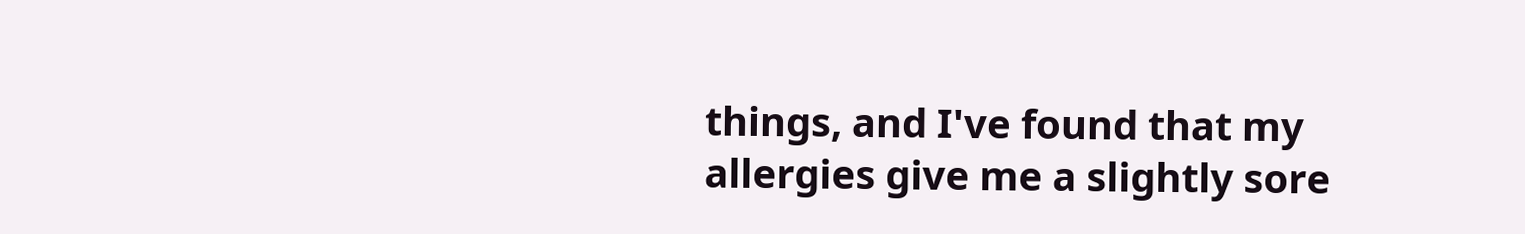things, and I've found that my allergies give me a slightly sore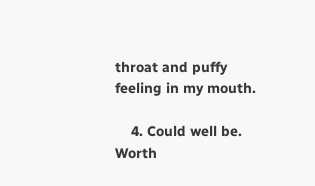throat and puffy feeling in my mouth.

    4. Could well be. Worth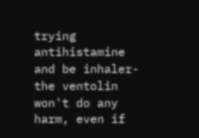trying antihistamine and be inhaler- the ventolin won't do any harm, even if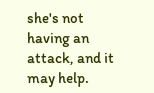she's not having an attack, and it may help.